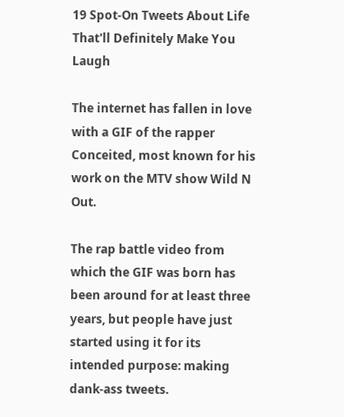19 Spot-On Tweets About Life That'll Definitely Make You Laugh

The internet has fallen in love with a GIF of the rapper Conceited, most known for his work on the MTV show Wild N Out.

The rap battle video from which the GIF was born has been around for at least three years, but people have just started using it for its intended purpose: making dank-ass tweets.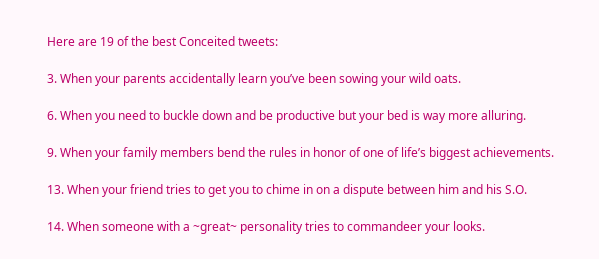Here are 19 of the best Conceited tweets:

3. When your parents accidentally learn you’ve been sowing your wild oats.

6. When you need to buckle down and be productive but your bed is way more alluring.

9. When your family members bend the rules in honor of one of life’s biggest achievements.

13. When your friend tries to get you to chime in on a dispute between him and his S.O.

14. When someone with a ~great~ personality tries to commandeer your looks.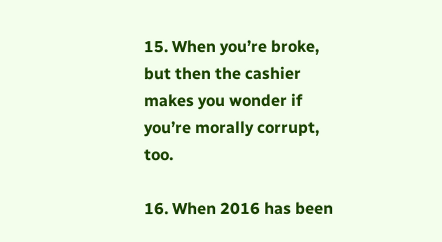15. When you’re broke, but then the cashier makes you wonder if you’re morally corrupt, too.

16. When 2016 has been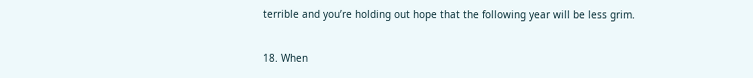terrible and you’re holding out hope that the following year will be less grim.

18. When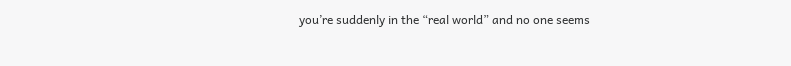you’re suddenly in the “real world” and no one seems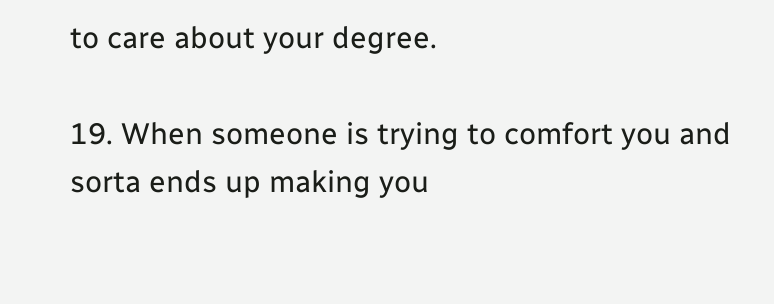to care about your degree.

19. When someone is trying to comfort you and sorta ends up making you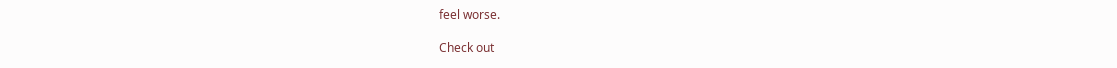feel worse.

Check out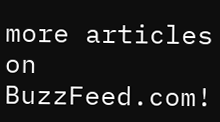more articles on BuzzFeed.com!